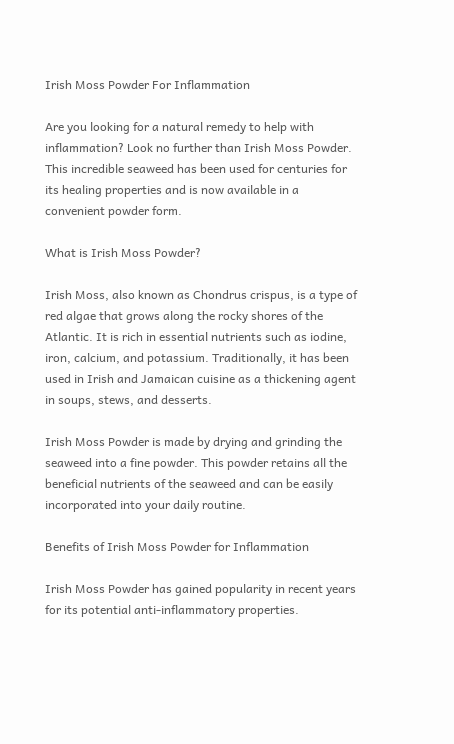Irish Moss Powder For Inflammation

Are you looking for a natural remedy to help with inflammation? Look no further than Irish Moss Powder. This incredible seaweed has been used for centuries for its healing properties and is now available in a convenient powder form.

What is Irish Moss Powder?

Irish Moss, also known as Chondrus crispus, is a type of red algae that grows along the rocky shores of the Atlantic. It is rich in essential nutrients such as iodine, iron, calcium, and potassium. Traditionally, it has been used in Irish and Jamaican cuisine as a thickening agent in soups, stews, and desserts.

Irish Moss Powder is made by drying and grinding the seaweed into a fine powder. This powder retains all the beneficial nutrients of the seaweed and can be easily incorporated into your daily routine.

Benefits of Irish Moss Powder for Inflammation

Irish Moss Powder has gained popularity in recent years for its potential anti-inflammatory properties.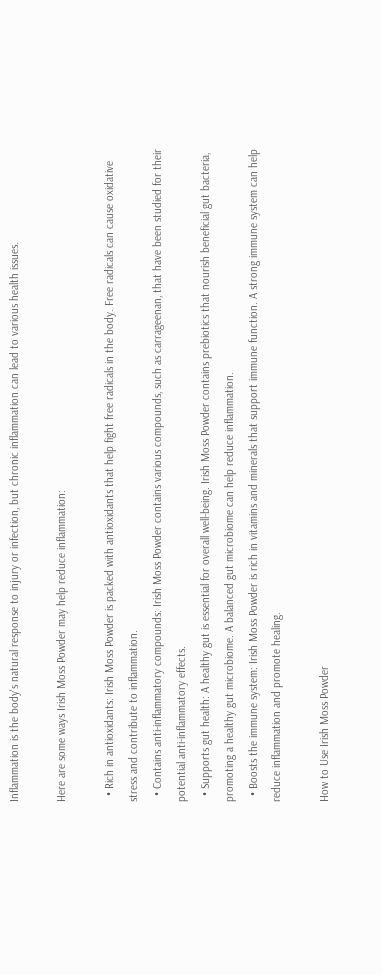Inflammation is the body's natural response to injury or infection, but chronic inflammation can lead to various health issues.

Here are some ways Irish Moss Powder may help reduce inflammation:

  • Rich in antioxidants: Irish Moss Powder is packed with antioxidants that help fight free radicals in the body. Free radicals can cause oxidative stress and contribute to inflammation.
  • Contains anti-inflammatory compounds: Irish Moss Powder contains various compounds, such as carrageenan, that have been studied for their potential anti-inflammatory effects.
  • Supports gut health: A healthy gut is essential for overall well-being. Irish Moss Powder contains prebiotics that nourish beneficial gut bacteria, promoting a healthy gut microbiome. A balanced gut microbiome can help reduce inflammation.
  • Boosts the immune system: Irish Moss Powder is rich in vitamins and minerals that support immune function. A strong immune system can help reduce inflammation and promote healing.

How to Use Irish Moss Powder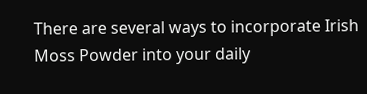There are several ways to incorporate Irish Moss Powder into your daily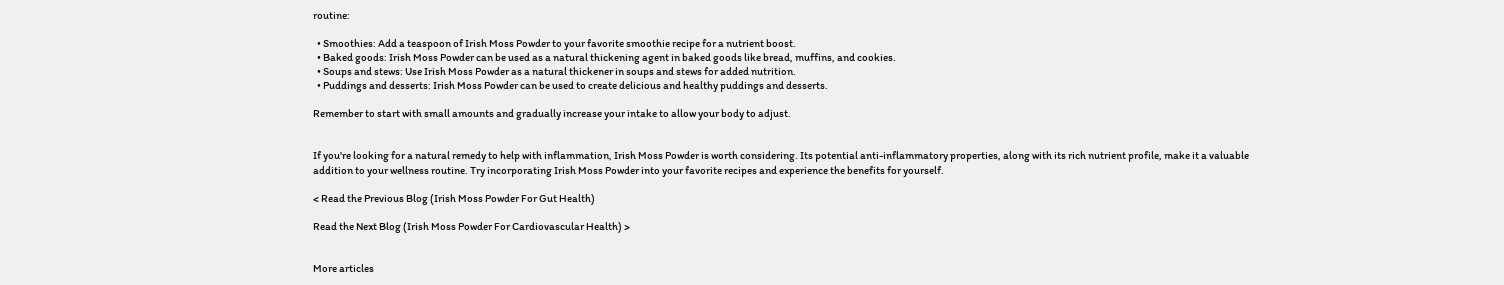routine:

  • Smoothies: Add a teaspoon of Irish Moss Powder to your favorite smoothie recipe for a nutrient boost.
  • Baked goods: Irish Moss Powder can be used as a natural thickening agent in baked goods like bread, muffins, and cookies.
  • Soups and stews: Use Irish Moss Powder as a natural thickener in soups and stews for added nutrition.
  • Puddings and desserts: Irish Moss Powder can be used to create delicious and healthy puddings and desserts.

Remember to start with small amounts and gradually increase your intake to allow your body to adjust.


If you're looking for a natural remedy to help with inflammation, Irish Moss Powder is worth considering. Its potential anti-inflammatory properties, along with its rich nutrient profile, make it a valuable addition to your wellness routine. Try incorporating Irish Moss Powder into your favorite recipes and experience the benefits for yourself.

< Read the Previous Blog (Irish Moss Powder For Gut Health)

Read the Next Blog (Irish Moss Powder For Cardiovascular Health) >


More articles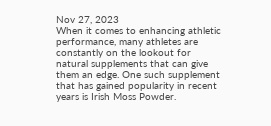Nov 27, 2023
When it comes to enhancing athletic performance, many athletes are constantly on the lookout for natural supplements that can give them an edge. One such supplement that has gained popularity in recent years is Irish Moss Powder.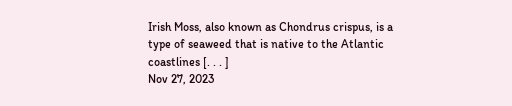Irish Moss, also known as Chondrus crispus, is a type of seaweed that is native to the Atlantic coastlines [. . . ]
Nov 27, 2023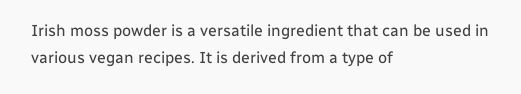Irish moss powder is a versatile ingredient that can be used in various vegan recipes. It is derived from a type of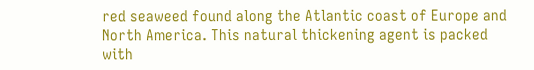red seaweed found along the Atlantic coast of Europe and North America. This natural thickening agent is packed with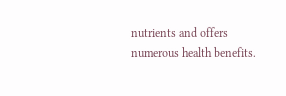nutrients and offers numerous health benefits.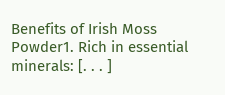Benefits of Irish Moss Powder1. Rich in essential minerals: [. . . ]